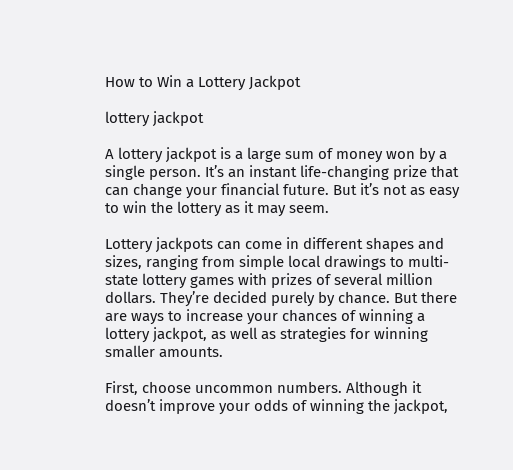How to Win a Lottery Jackpot

lottery jackpot

A lottery jackpot is a large sum of money won by a single person. It’s an instant life-changing prize that can change your financial future. But it’s not as easy to win the lottery as it may seem.

Lottery jackpots can come in different shapes and sizes, ranging from simple local drawings to multi-state lottery games with prizes of several million dollars. They’re decided purely by chance. But there are ways to increase your chances of winning a lottery jackpot, as well as strategies for winning smaller amounts.

First, choose uncommon numbers. Although it doesn’t improve your odds of winning the jackpot,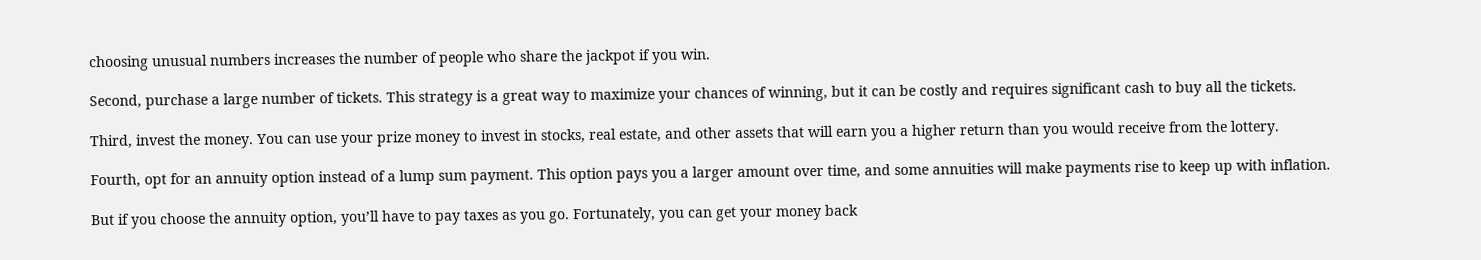choosing unusual numbers increases the number of people who share the jackpot if you win.

Second, purchase a large number of tickets. This strategy is a great way to maximize your chances of winning, but it can be costly and requires significant cash to buy all the tickets.

Third, invest the money. You can use your prize money to invest in stocks, real estate, and other assets that will earn you a higher return than you would receive from the lottery.

Fourth, opt for an annuity option instead of a lump sum payment. This option pays you a larger amount over time, and some annuities will make payments rise to keep up with inflation.

But if you choose the annuity option, you’ll have to pay taxes as you go. Fortunately, you can get your money back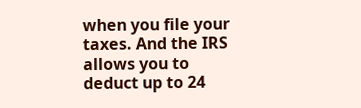when you file your taxes. And the IRS allows you to deduct up to 24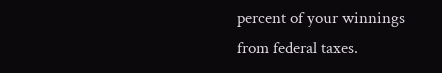percent of your winnings from federal taxes.